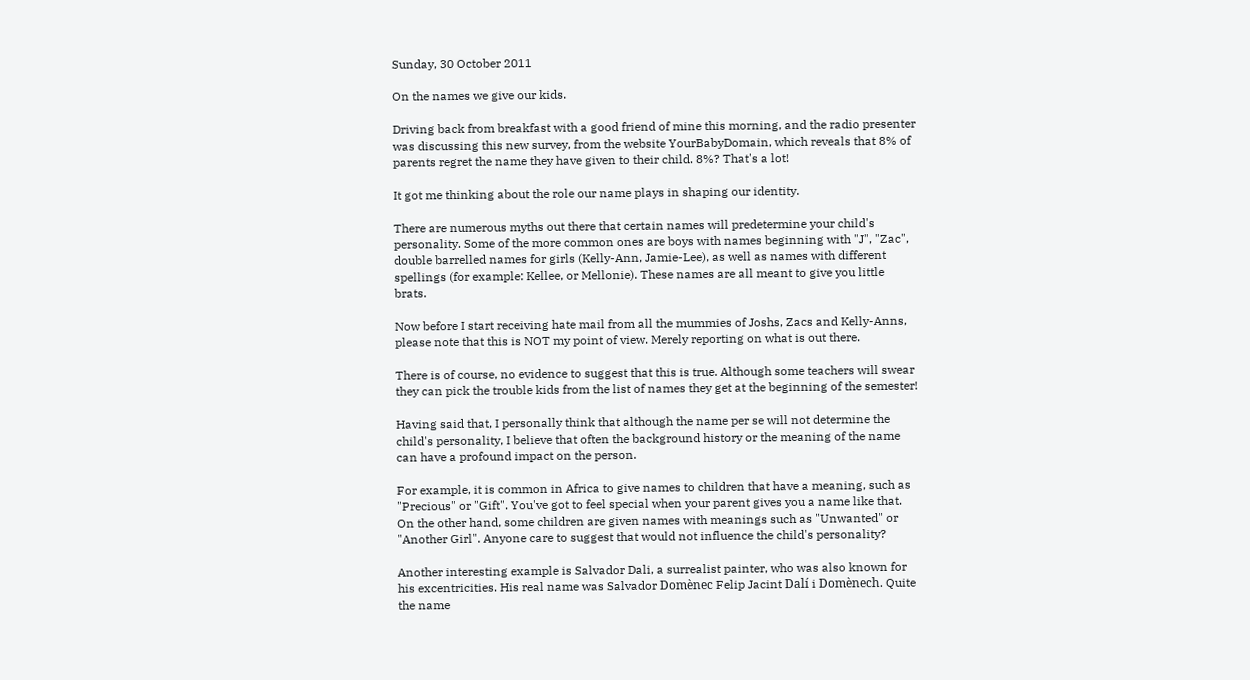Sunday, 30 October 2011

On the names we give our kids.

Driving back from breakfast with a good friend of mine this morning, and the radio presenter was discussing this new survey, from the website YourBabyDomain, which reveals that 8% of parents regret the name they have given to their child. 8%? That's a lot!

It got me thinking about the role our name plays in shaping our identity.

There are numerous myths out there that certain names will predetermine your child's personality. Some of the more common ones are boys with names beginning with "J", "Zac", double barrelled names for girls (Kelly-Ann, Jamie-Lee), as well as names with different spellings (for example: Kellee, or Mellonie). These names are all meant to give you little brats.

Now before I start receiving hate mail from all the mummies of Joshs, Zacs and Kelly-Anns, please note that this is NOT my point of view. Merely reporting on what is out there.

There is of course, no evidence to suggest that this is true. Although some teachers will swear they can pick the trouble kids from the list of names they get at the beginning of the semester!

Having said that, I personally think that although the name per se will not determine the child's personality, I believe that often the background history or the meaning of the name can have a profound impact on the person.

For example, it is common in Africa to give names to children that have a meaning, such as "Precious" or "Gift". You've got to feel special when your parent gives you a name like that. On the other hand, some children are given names with meanings such as "Unwanted" or "Another Girl". Anyone care to suggest that would not influence the child's personality?

Another interesting example is Salvador Dali, a surrealist painter, who was also known for his excentricities. His real name was Salvador Domènec Felip Jacint Dalí i Domènech. Quite the name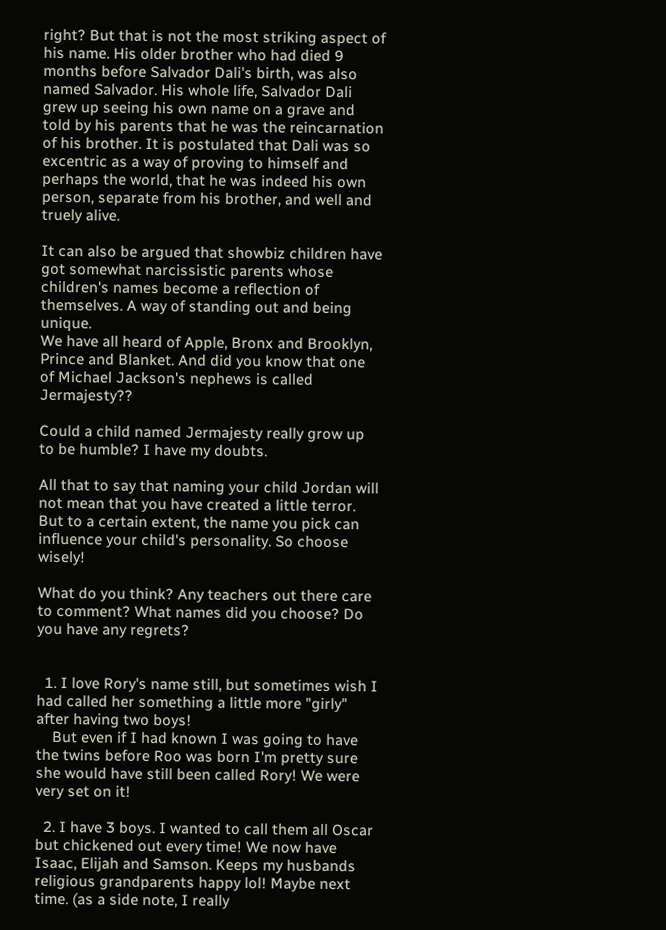right? But that is not the most striking aspect of his name. His older brother who had died 9 months before Salvador Dali's birth, was also named Salvador. His whole life, Salvador Dali grew up seeing his own name on a grave and told by his parents that he was the reincarnation of his brother. It is postulated that Dali was so excentric as a way of proving to himself and perhaps the world, that he was indeed his own person, separate from his brother, and well and truely alive.

It can also be argued that showbiz children have got somewhat narcissistic parents whose children's names become a reflection of themselves. A way of standing out and being unique.
We have all heard of Apple, Bronx and Brooklyn, Prince and Blanket. And did you know that one of Michael Jackson's nephews is called Jermajesty??

Could a child named Jermajesty really grow up to be humble? I have my doubts.

All that to say that naming your child Jordan will not mean that you have created a little terror. But to a certain extent, the name you pick can influence your child's personality. So choose wisely!

What do you think? Any teachers out there care to comment? What names did you choose? Do you have any regrets?


  1. I love Rory's name still, but sometimes wish I had called her something a little more "girly" after having two boys!
    But even if I had known I was going to have the twins before Roo was born I'm pretty sure she would have still been called Rory! We were very set on it!

  2. I have 3 boys. I wanted to call them all Oscar but chickened out every time! We now have Isaac, Elijah and Samson. Keeps my husbands religious grandparents happy lol! Maybe next time. (as a side note, I really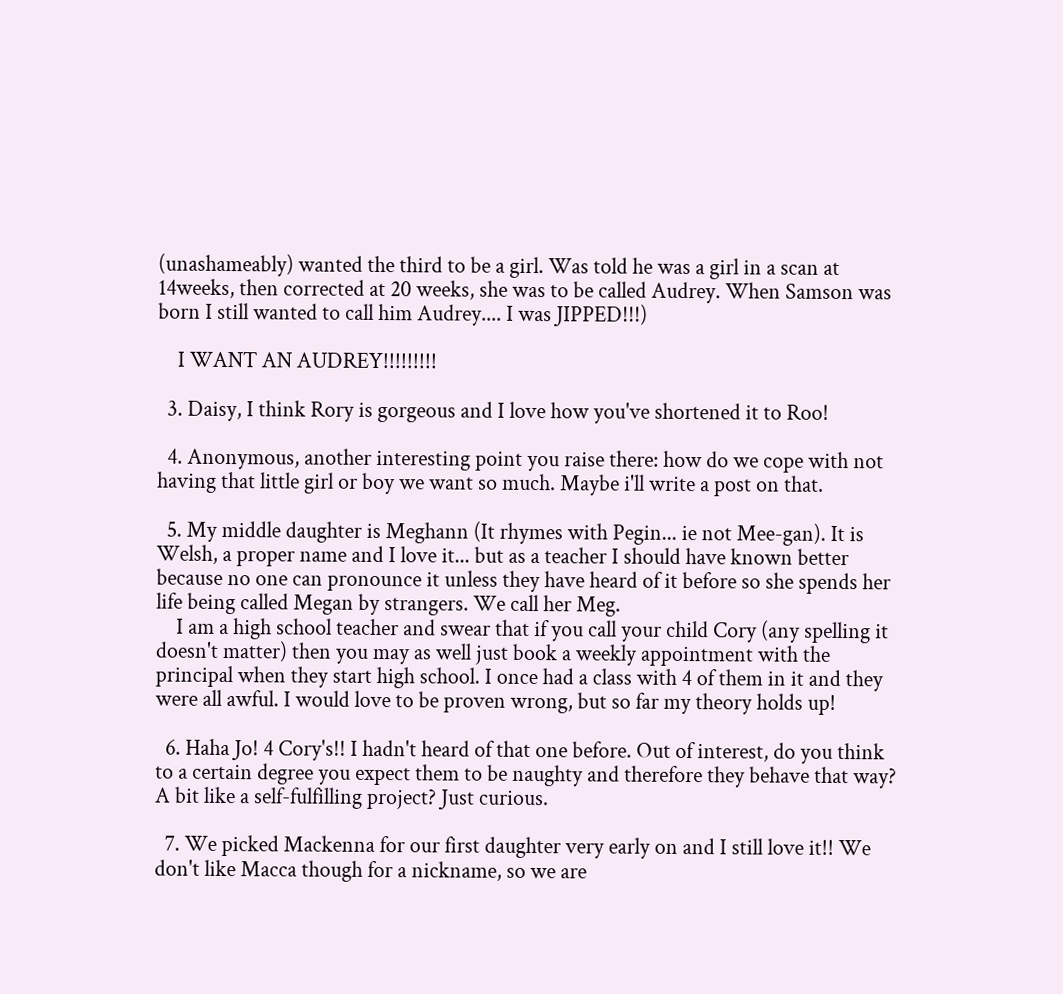(unashameably) wanted the third to be a girl. Was told he was a girl in a scan at 14weeks, then corrected at 20 weeks, she was to be called Audrey. When Samson was born I still wanted to call him Audrey.... I was JIPPED!!!)

    I WANT AN AUDREY!!!!!!!!!

  3. Daisy, I think Rory is gorgeous and I love how you've shortened it to Roo!

  4. Anonymous, another interesting point you raise there: how do we cope with not having that little girl or boy we want so much. Maybe i'll write a post on that.

  5. My middle daughter is Meghann (It rhymes with Pegin... ie not Mee-gan). It is Welsh, a proper name and I love it... but as a teacher I should have known better because no one can pronounce it unless they have heard of it before so she spends her life being called Megan by strangers. We call her Meg.
    I am a high school teacher and swear that if you call your child Cory (any spelling it doesn't matter) then you may as well just book a weekly appointment with the principal when they start high school. I once had a class with 4 of them in it and they were all awful. I would love to be proven wrong, but so far my theory holds up!

  6. Haha Jo! 4 Cory's!! I hadn't heard of that one before. Out of interest, do you think to a certain degree you expect them to be naughty and therefore they behave that way? A bit like a self-fulfilling project? Just curious.

  7. We picked Mackenna for our first daughter very early on and I still love it!! We don't like Macca though for a nickname, so we are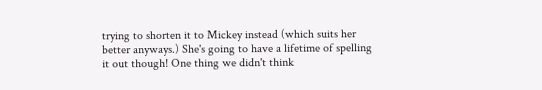trying to shorten it to Mickey instead (which suits her better anyways.) She's going to have a lifetime of spelling it out though! One thing we didn't think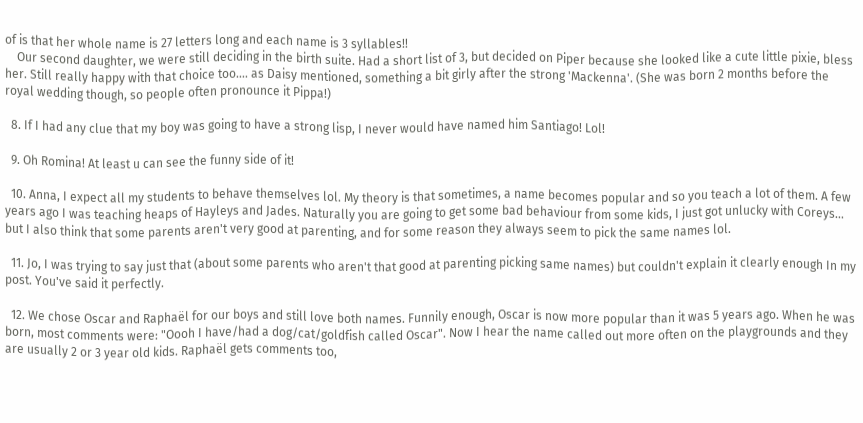of is that her whole name is 27 letters long and each name is 3 syllables!!
    Our second daughter, we were still deciding in the birth suite. Had a short list of 3, but decided on Piper because she looked like a cute little pixie, bless her. Still really happy with that choice too.... as Daisy mentioned, something a bit girly after the strong 'Mackenna'. (She was born 2 months before the royal wedding though, so people often pronounce it Pippa!)

  8. If I had any clue that my boy was going to have a strong lisp, I never would have named him Santiago! Lol!

  9. Oh Romina! At least u can see the funny side of it!

  10. Anna, I expect all my students to behave themselves lol. My theory is that sometimes, a name becomes popular and so you teach a lot of them. A few years ago I was teaching heaps of Hayleys and Jades. Naturally you are going to get some bad behaviour from some kids, I just got unlucky with Coreys... but I also think that some parents aren't very good at parenting, and for some reason they always seem to pick the same names lol.

  11. Jo, I was trying to say just that (about some parents who aren't that good at parenting picking same names) but couldn't explain it clearly enough In my post. You've said it perfectly.

  12. We chose Oscar and Raphaël for our boys and still love both names. Funnily enough, Oscar is now more popular than it was 5 years ago. When he was born, most comments were: "Oooh I have/had a dog/cat/goldfish called Oscar". Now I hear the name called out more often on the playgrounds and they are usually 2 or 3 year old kids. Raphaël gets comments too,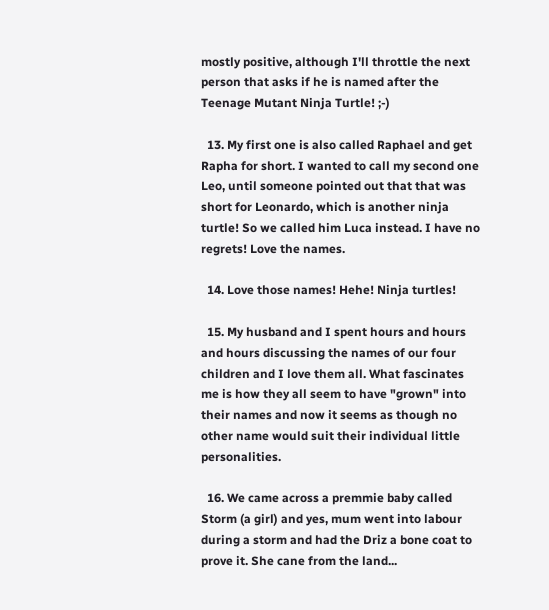mostly positive, although I'll throttle the next person that asks if he is named after the Teenage Mutant Ninja Turtle! ;-)

  13. My first one is also called Raphael and get Rapha for short. I wanted to call my second one Leo, until someone pointed out that that was short for Leonardo, which is another ninja turtle! So we called him Luca instead. I have no regrets! Love the names.

  14. Love those names! Hehe! Ninja turtles!

  15. My husband and I spent hours and hours and hours discussing the names of our four children and I love them all. What fascinates me is how they all seem to have "grown" into their names and now it seems as though no other name would suit their individual little personalities.

  16. We came across a premmie baby called Storm (a girl) and yes, mum went into labour during a storm and had the Driz a bone coat to prove it. She cane from the land...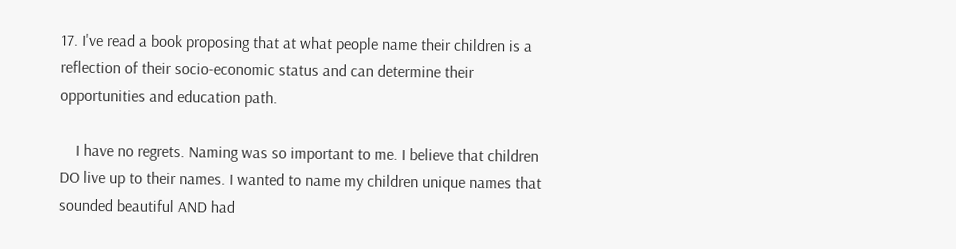17. I've read a book proposing that at what people name their children is a reflection of their socio-economic status and can determine their opportunities and education path.

    I have no regrets. Naming was so important to me. I believe that children DO live up to their names. I wanted to name my children unique names that sounded beautiful AND had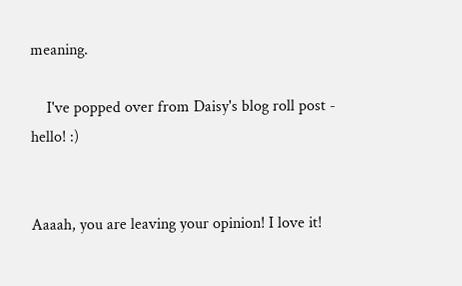meaning.

    I've popped over from Daisy's blog roll post - hello! :)


Aaaah, you are leaving your opinion! I love it!